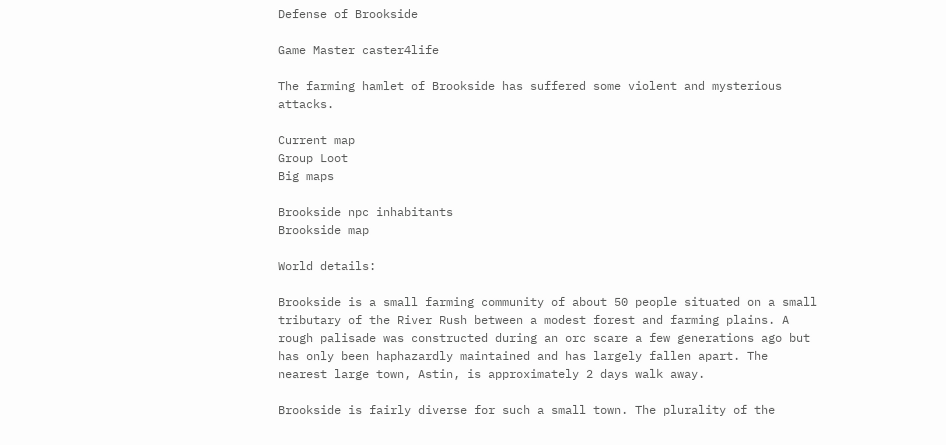Defense of Brookside

Game Master caster4life

The farming hamlet of Brookside has suffered some violent and mysterious attacks.

Current map
Group Loot
Big maps

Brookside npc inhabitants
Brookside map

World details:

Brookside is a small farming community of about 50 people situated on a small tributary of the River Rush between a modest forest and farming plains. A rough palisade was constructed during an orc scare a few generations ago but has only been haphazardly maintained and has largely fallen apart. The nearest large town, Astin, is approximately 2 days walk away.

Brookside is fairly diverse for such a small town. The plurality of the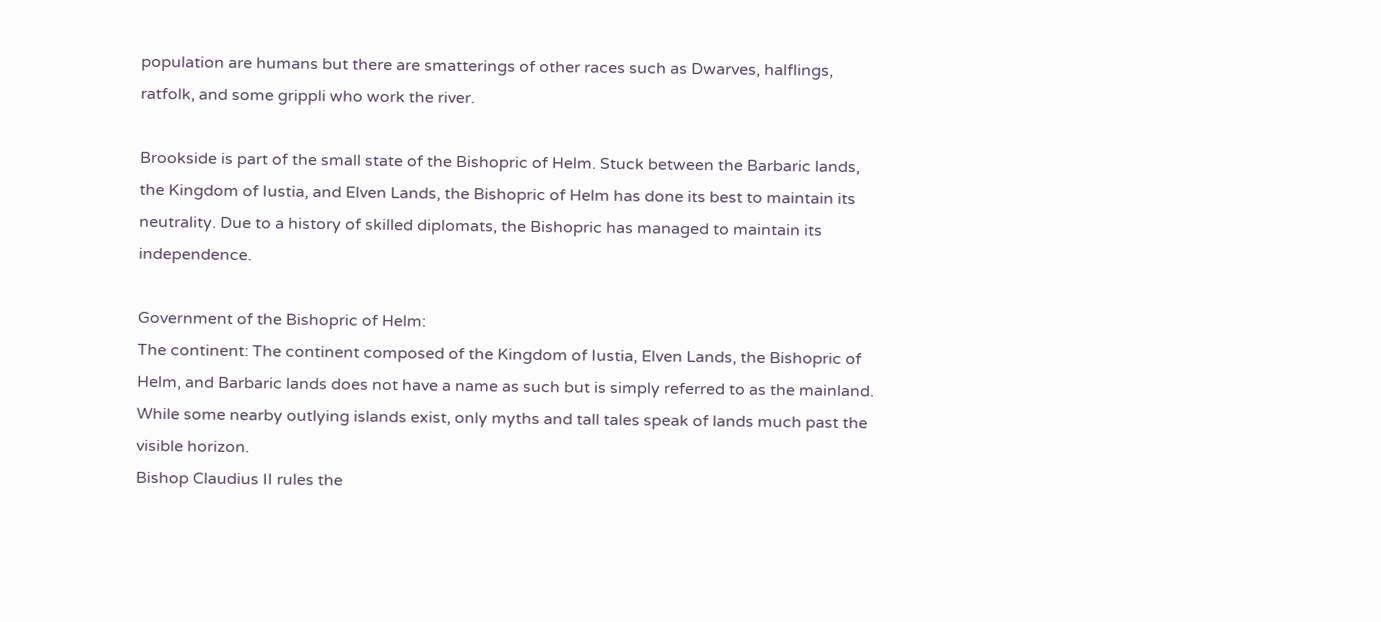population are humans but there are smatterings of other races such as Dwarves, halflings, ratfolk, and some grippli who work the river.

Brookside is part of the small state of the Bishopric of Helm. Stuck between the Barbaric lands, the Kingdom of Iustia, and Elven Lands, the Bishopric of Helm has done its best to maintain its neutrality. Due to a history of skilled diplomats, the Bishopric has managed to maintain its independence.

Government of the Bishopric of Helm:
The continent: The continent composed of the Kingdom of Iustia, Elven Lands, the Bishopric of Helm, and Barbaric lands does not have a name as such but is simply referred to as the mainland. While some nearby outlying islands exist, only myths and tall tales speak of lands much past the visible horizon.
Bishop Claudius II rules the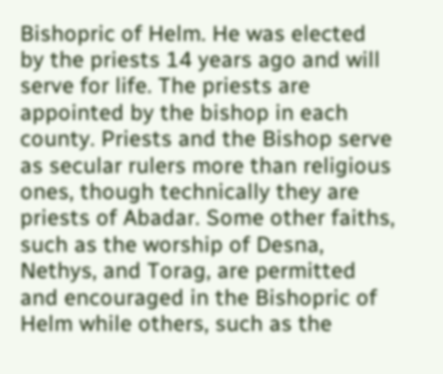Bishopric of Helm. He was elected by the priests 14 years ago and will serve for life. The priests are appointed by the bishop in each county. Priests and the Bishop serve as secular rulers more than religious ones, though technically they are priests of Abadar. Some other faiths, such as the worship of Desna, Nethys, and Torag, are permitted and encouraged in the Bishopric of Helm while others, such as the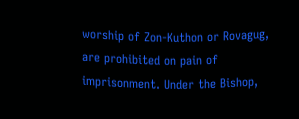worship of Zon-Kuthon or Rovagug, are prohibited on pain of imprisonment. Under the Bishop,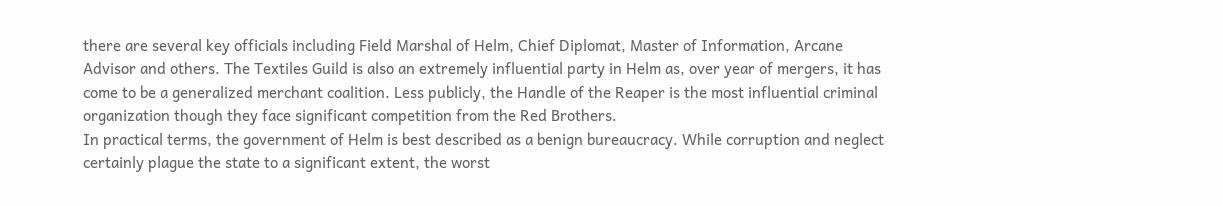there are several key officials including Field Marshal of Helm, Chief Diplomat, Master of Information, Arcane Advisor and others. The Textiles Guild is also an extremely influential party in Helm as, over year of mergers, it has come to be a generalized merchant coalition. Less publicly, the Handle of the Reaper is the most influential criminal organization though they face significant competition from the Red Brothers.
In practical terms, the government of Helm is best described as a benign bureaucracy. While corruption and neglect certainly plague the state to a significant extent, the worst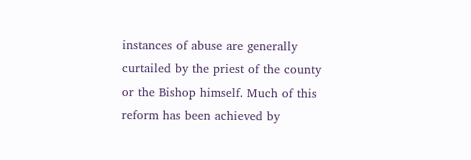instances of abuse are generally curtailed by the priest of the county or the Bishop himself. Much of this reform has been achieved by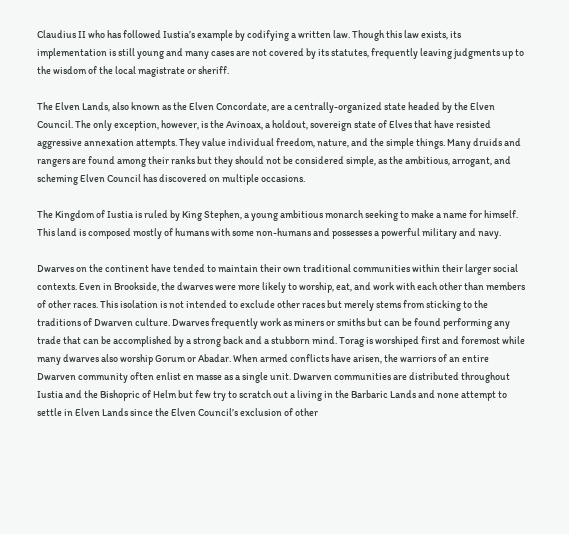Claudius II who has followed Iustia’s example by codifying a written law. Though this law exists, its implementation is still young and many cases are not covered by its statutes, frequently leaving judgments up to the wisdom of the local magistrate or sheriff.

The Elven Lands, also known as the Elven Concordate, are a centrally-organized state headed by the Elven Council. The only exception, however, is the Avinoax, a holdout, sovereign state of Elves that have resisted aggressive annexation attempts. They value individual freedom, nature, and the simple things. Many druids and rangers are found among their ranks but they should not be considered simple, as the ambitious, arrogant, and scheming Elven Council has discovered on multiple occasions.

The Kingdom of Iustia is ruled by King Stephen, a young ambitious monarch seeking to make a name for himself. This land is composed mostly of humans with some non-humans and possesses a powerful military and navy.

Dwarves on the continent have tended to maintain their own traditional communities within their larger social contexts. Even in Brookside, the dwarves were more likely to worship, eat, and work with each other than members of other races. This isolation is not intended to exclude other races but merely stems from sticking to the traditions of Dwarven culture. Dwarves frequently work as miners or smiths but can be found performing any trade that can be accomplished by a strong back and a stubborn mind. Torag is worshiped first and foremost while many dwarves also worship Gorum or Abadar. When armed conflicts have arisen, the warriors of an entire Dwarven community often enlist en masse as a single unit. Dwarven communities are distributed throughout Iustia and the Bishopric of Helm but few try to scratch out a living in the Barbaric Lands and none attempt to settle in Elven Lands since the Elven Council’s exclusion of other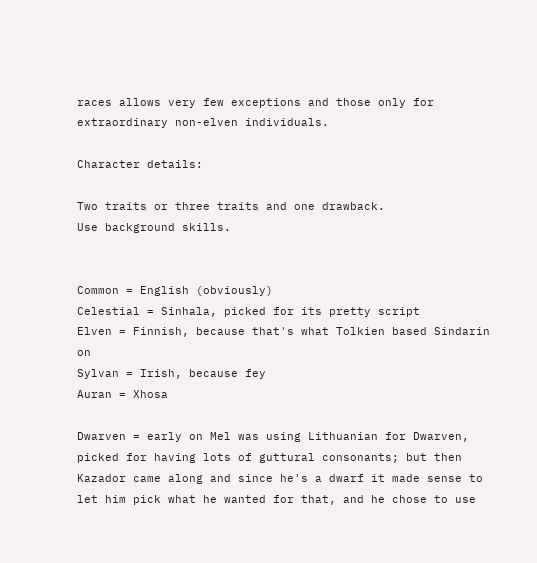races allows very few exceptions and those only for extraordinary non-elven individuals.

Character details:

Two traits or three traits and one drawback.
Use background skills.


Common = English (obviously)
Celestial = Sinhala, picked for its pretty script
Elven = Finnish, because that's what Tolkien based Sindarin on
Sylvan = Irish, because fey
Auran = Xhosa

Dwarven = early on Mel was using Lithuanian for Dwarven, picked for having lots of guttural consonants; but then Kazador came along and since he's a dwarf it made sense to let him pick what he wanted for that, and he chose to use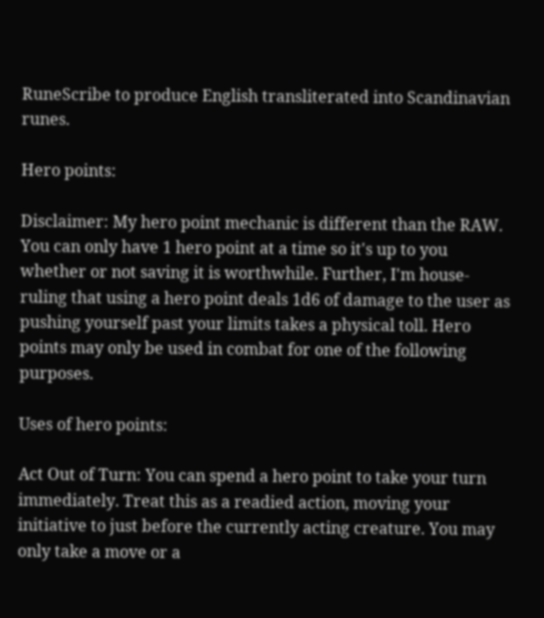RuneScribe to produce English transliterated into Scandinavian runes.

Hero points:

Disclaimer: My hero point mechanic is different than the RAW. You can only have 1 hero point at a time so it's up to you whether or not saving it is worthwhile. Further, I'm house-ruling that using a hero point deals 1d6 of damage to the user as pushing yourself past your limits takes a physical toll. Hero points may only be used in combat for one of the following purposes.

Uses of hero points:

Act Out of Turn: You can spend a hero point to take your turn immediately. Treat this as a readied action, moving your initiative to just before the currently acting creature. You may only take a move or a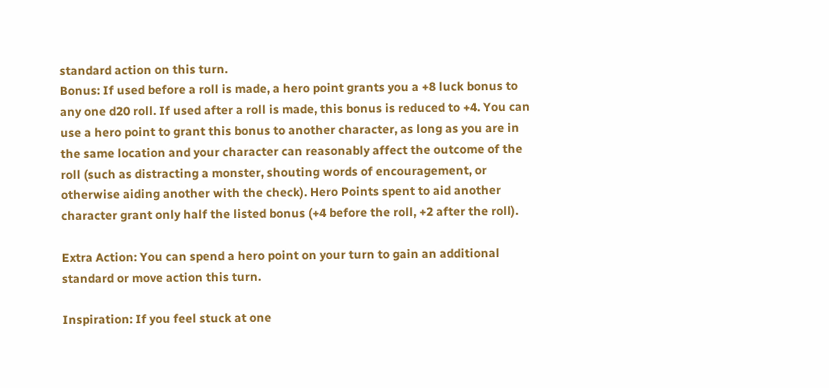standard action on this turn.
Bonus: If used before a roll is made, a hero point grants you a +8 luck bonus to any one d20 roll. If used after a roll is made, this bonus is reduced to +4. You can use a hero point to grant this bonus to another character, as long as you are in the same location and your character can reasonably affect the outcome of the roll (such as distracting a monster, shouting words of encouragement, or otherwise aiding another with the check). Hero Points spent to aid another character grant only half the listed bonus (+4 before the roll, +2 after the roll).

Extra Action: You can spend a hero point on your turn to gain an additional standard or move action this turn.

Inspiration: If you feel stuck at one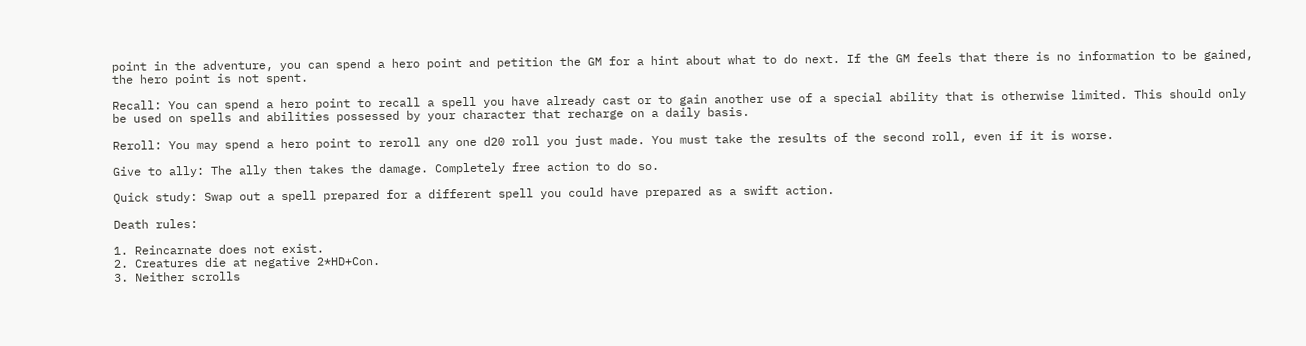point in the adventure, you can spend a hero point and petition the GM for a hint about what to do next. If the GM feels that there is no information to be gained, the hero point is not spent.

Recall: You can spend a hero point to recall a spell you have already cast or to gain another use of a special ability that is otherwise limited. This should only be used on spells and abilities possessed by your character that recharge on a daily basis.

Reroll: You may spend a hero point to reroll any one d20 roll you just made. You must take the results of the second roll, even if it is worse.

Give to ally: The ally then takes the damage. Completely free action to do so.

Quick study: Swap out a spell prepared for a different spell you could have prepared as a swift action.

Death rules:

1. Reincarnate does not exist.
2. Creatures die at negative 2*HD+Con.
3. Neither scrolls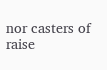nor casters of raise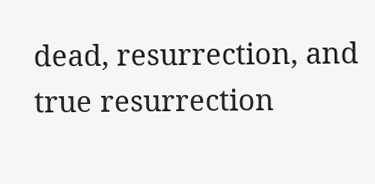dead, resurrection, and true resurrection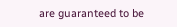are guaranteed to be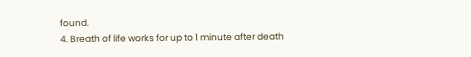found.
4. Breath of life works for up to 1 minute after death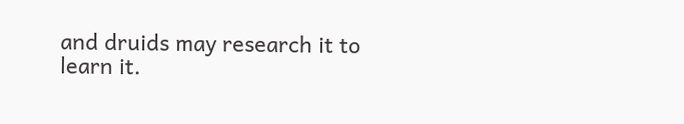and druids may research it to learn it.